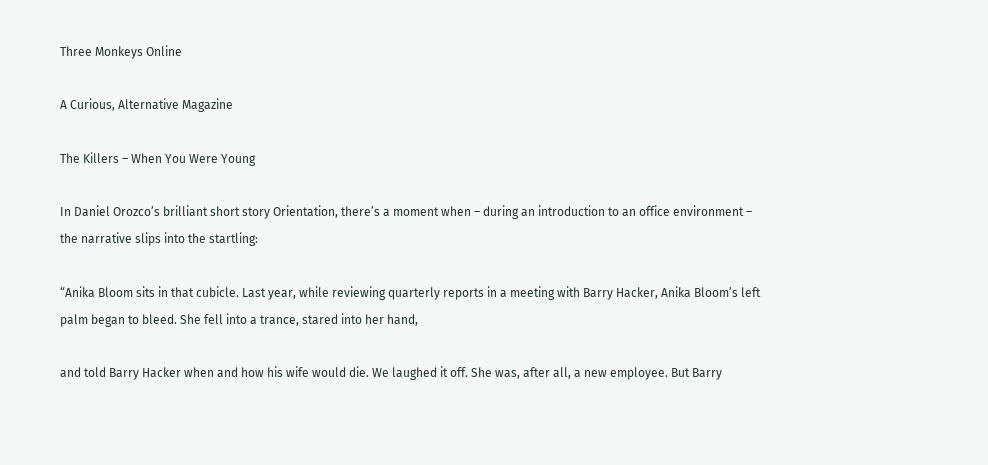Three Monkeys Online

A Curious, Alternative Magazine

The Killers – When You Were Young

In Daniel Orozco’s brilliant short story Orientation, there’s a moment when – during an introduction to an office environment – the narrative slips into the startling:

“Anika Bloom sits in that cubicle. Last year, while reviewing quarterly reports in a meeting with Barry Hacker, Anika Bloom’s left palm began to bleed. She fell into a trance, stared into her hand,

and told Barry Hacker when and how his wife would die. We laughed it off. She was, after all, a new employee. But Barry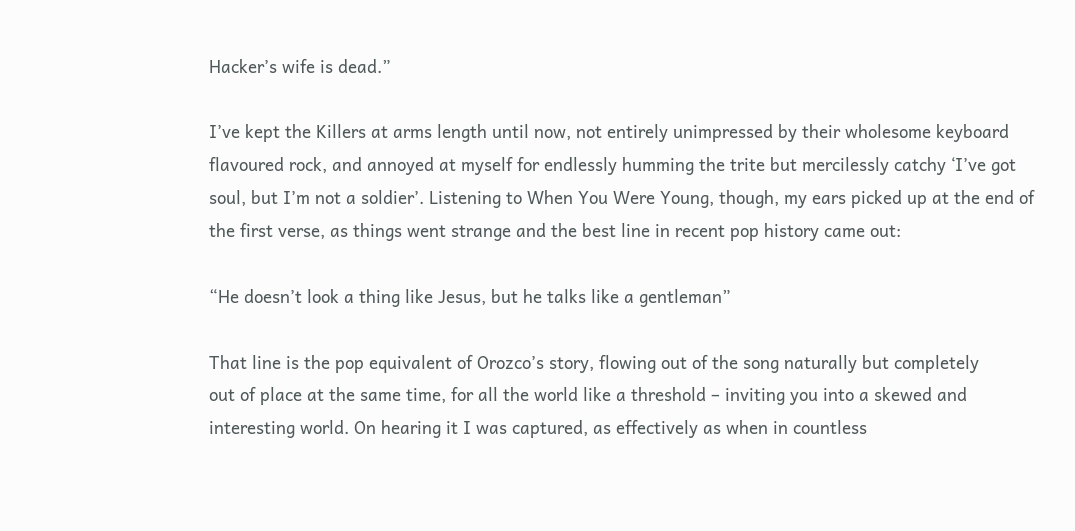Hacker’s wife is dead.”

I’ve kept the Killers at arms length until now, not entirely unimpressed by their wholesome keyboard flavoured rock, and annoyed at myself for endlessly humming the trite but mercilessly catchy ‘I’ve got soul, but I’m not a soldier’. Listening to When You Were Young, though, my ears picked up at the end of the first verse, as things went strange and the best line in recent pop history came out:

“He doesn’t look a thing like Jesus, but he talks like a gentleman”

That line is the pop equivalent of Orozco’s story, flowing out of the song naturally but completely
out of place at the same time, for all the world like a threshold – inviting you into a skewed and
interesting world. On hearing it I was captured, as effectively as when in countless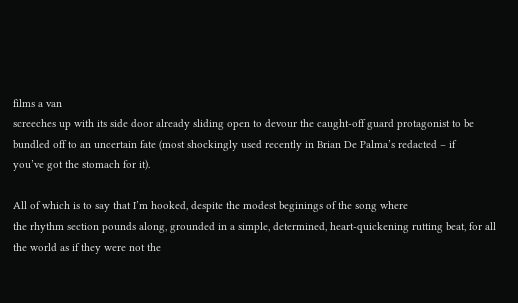films a van
screeches up with its side door already sliding open to devour the caught-off guard protagonist to be bundled off to an uncertain fate (most shockingly used recently in Brian De Palma’s redacted – if
you’ve got the stomach for it).

All of which is to say that I’m hooked, despite the modest beginings of the song where
the rhythm section pounds along, grounded in a simple, determined, heart-quickening rutting beat, for all the world as if they were not the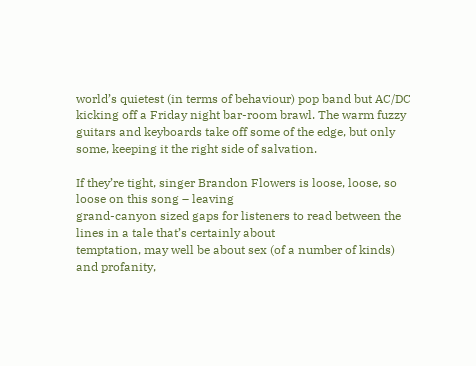world’s quietest (in terms of behaviour) pop band but AC/DC kicking off a Friday night bar-room brawl. The warm fuzzy guitars and keyboards take off some of the edge, but only some, keeping it the right side of salvation.

If they’re tight, singer Brandon Flowers is loose, loose, so loose on this song – leaving
grand-canyon sized gaps for listeners to read between the lines in a tale that’s certainly about
temptation, may well be about sex (of a number of kinds) and profanity,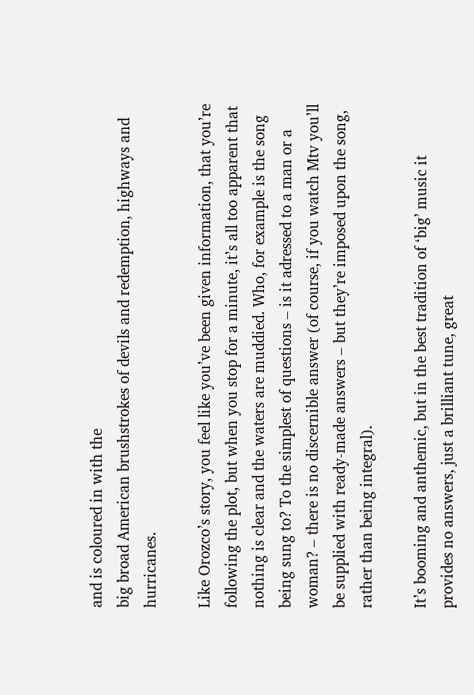and is coloured in with the
big broad American brushstrokes of devils and redemption, highways and hurricanes.

Like Orozco’s story, you feel like you’ve been given information, that you’re following the plot, but when you stop for a minute, it’s all too apparent that nothing is clear and the waters are muddied. Who, for example is the song being sung to? To the simplest of questions – is it adressed to a man or a woman? – there is no discernible answer (of course, if you watch Mtv you’ll be supplied with ready-made answers – but they’re imposed upon the song, rather than being integral).

It’s booming and anthemic, but in the best tradition of ‘big’ music it provides no answers, just a brilliant tune, great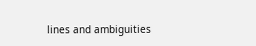lines and ambiguities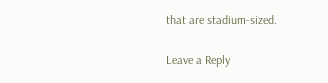that are stadium-sized.

Leave a Reply